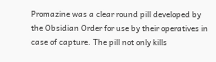Promazine was a clear round pill developed by the Obsidian Order for use by their operatives in case of capture. The pill not only kills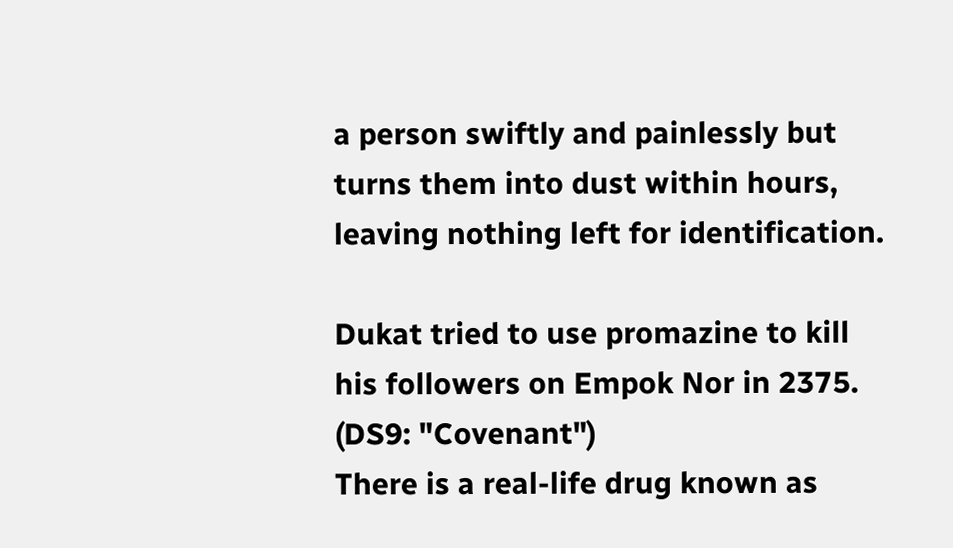a person swiftly and painlessly but turns them into dust within hours, leaving nothing left for identification.

Dukat tried to use promazine to kill his followers on Empok Nor in 2375. (DS9: "Covenant")
There is a real-life drug known as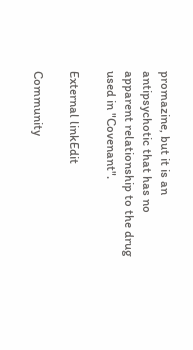promazine, but it is an antipsychotic that has no apparent relationship to the drug used in "Covenant".

External linkEdit

Community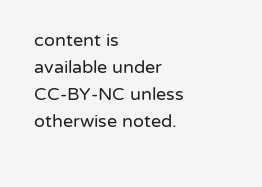content is available under CC-BY-NC unless otherwise noted.